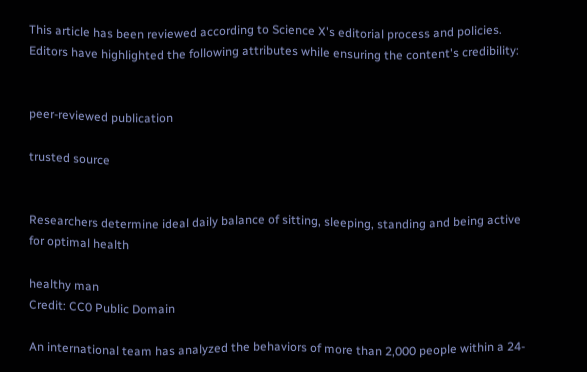This article has been reviewed according to Science X's editorial process and policies. Editors have highlighted the following attributes while ensuring the content's credibility:


peer-reviewed publication

trusted source


Researchers determine ideal daily balance of sitting, sleeping, standing and being active for optimal health

healthy man
Credit: CC0 Public Domain

An international team has analyzed the behaviors of more than 2,000 people within a 24-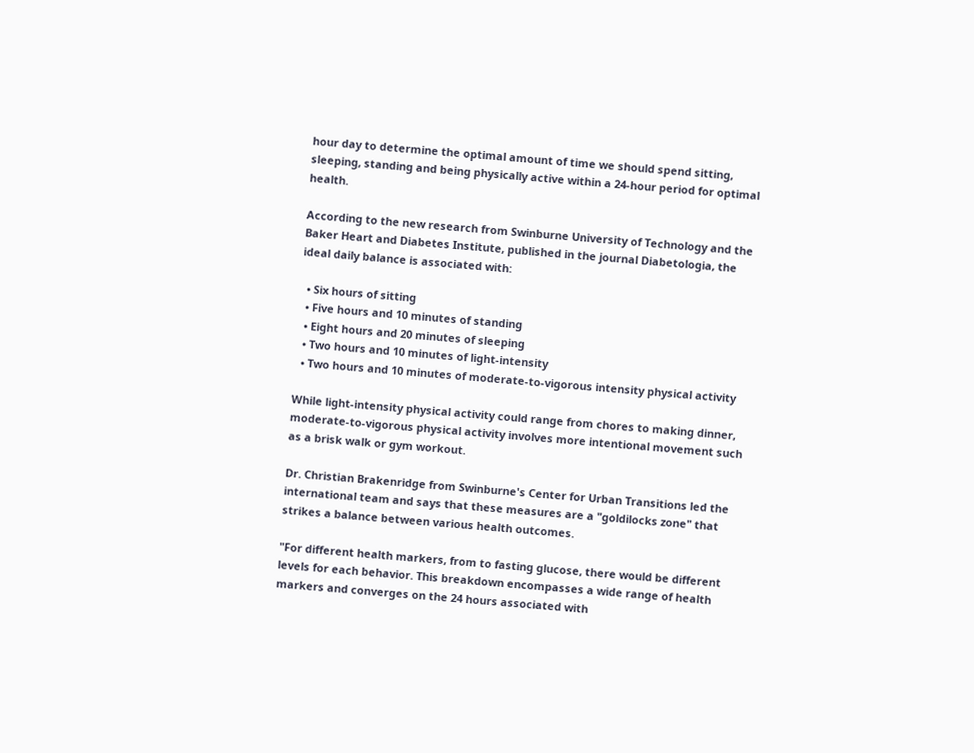hour day to determine the optimal amount of time we should spend sitting, sleeping, standing and being physically active within a 24-hour period for optimal health.

According to the new research from Swinburne University of Technology and the Baker Heart and Diabetes Institute, published in the journal Diabetologia, the ideal daily balance is associated with:

  • Six hours of sitting
  • Five hours and 10 minutes of standing
  • Eight hours and 20 minutes of sleeping
  • Two hours and 10 minutes of light-intensity
  • Two hours and 10 minutes of moderate-to-vigorous intensity physical activity

While light-intensity physical activity could range from chores to making dinner, moderate-to-vigorous physical activity involves more intentional movement such as a brisk walk or gym workout.

Dr. Christian Brakenridge from Swinburne's Center for Urban Transitions led the international team and says that these measures are a "goldilocks zone" that strikes a balance between various health outcomes.

"For different health markers, from to fasting glucose, there would be different levels for each behavior. This breakdown encompasses a wide range of health markers and converges on the 24 hours associated with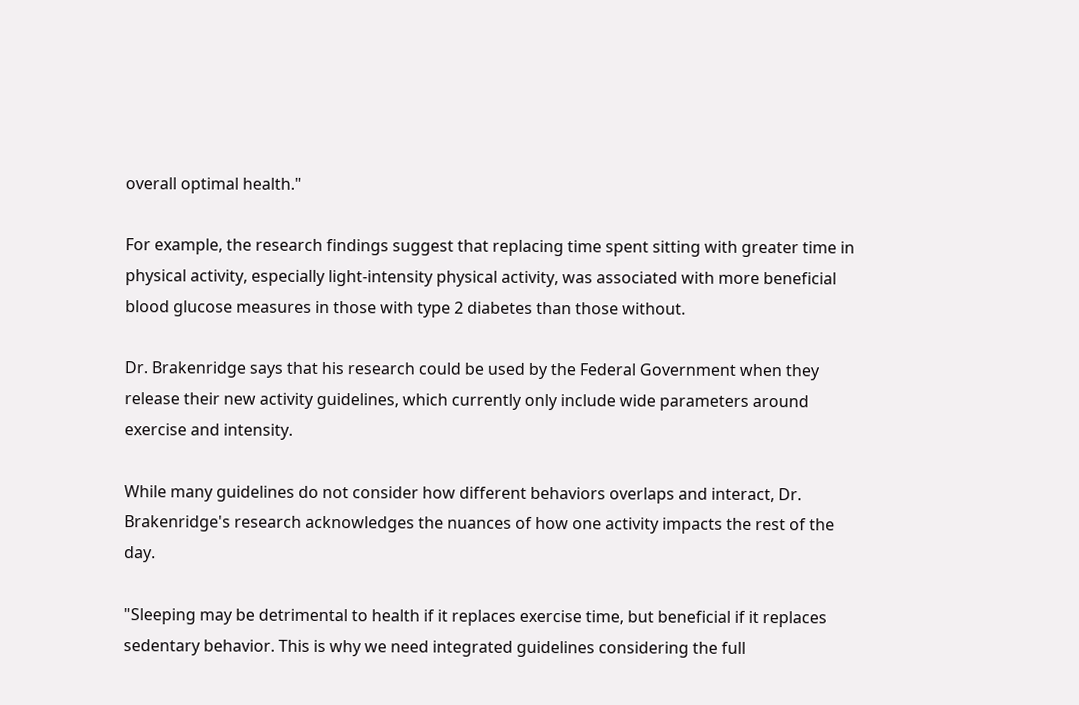overall optimal health."

For example, the research findings suggest that replacing time spent sitting with greater time in physical activity, especially light-intensity physical activity, was associated with more beneficial blood glucose measures in those with type 2 diabetes than those without.

Dr. Brakenridge says that his research could be used by the Federal Government when they release their new activity guidelines, which currently only include wide parameters around exercise and intensity.

While many guidelines do not consider how different behaviors overlaps and interact, Dr. Brakenridge's research acknowledges the nuances of how one activity impacts the rest of the day.

"Sleeping may be detrimental to health if it replaces exercise time, but beneficial if it replaces sedentary behavior. This is why we need integrated guidelines considering the full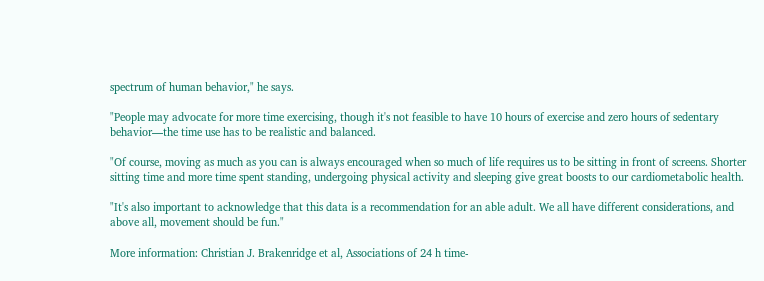spectrum of human behavior," he says.

"People may advocate for more time exercising, though it's not feasible to have 10 hours of exercise and zero hours of sedentary behavior—the time use has to be realistic and balanced.

"Of course, moving as much as you can is always encouraged when so much of life requires us to be sitting in front of screens. Shorter sitting time and more time spent standing, undergoing physical activity and sleeping give great boosts to our cardiometabolic health.

"It's also important to acknowledge that this data is a recommendation for an able adult. We all have different considerations, and above all, movement should be fun."

More information: Christian J. Brakenridge et al, Associations of 24 h time-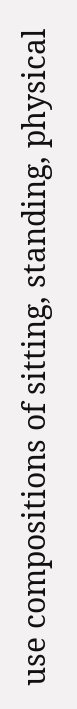use compositions of sitting, standing, physical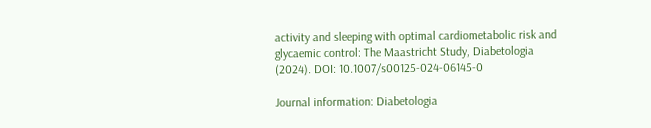activity and sleeping with optimal cardiometabolic risk and glycaemic control: The Maastricht Study, Diabetologia (2024). DOI: 10.1007/s00125-024-06145-0

Journal information: Diabetologia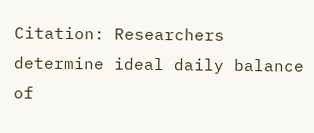Citation: Researchers determine ideal daily balance of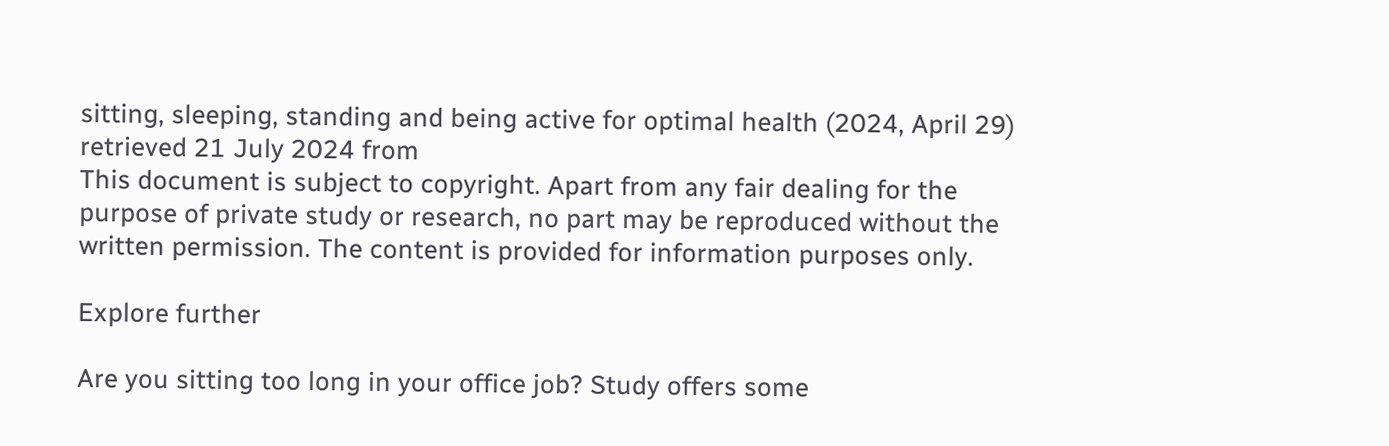sitting, sleeping, standing and being active for optimal health (2024, April 29) retrieved 21 July 2024 from
This document is subject to copyright. Apart from any fair dealing for the purpose of private study or research, no part may be reproduced without the written permission. The content is provided for information purposes only.

Explore further

Are you sitting too long in your office job? Study offers some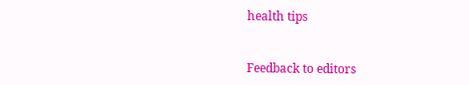health tips


Feedback to editors